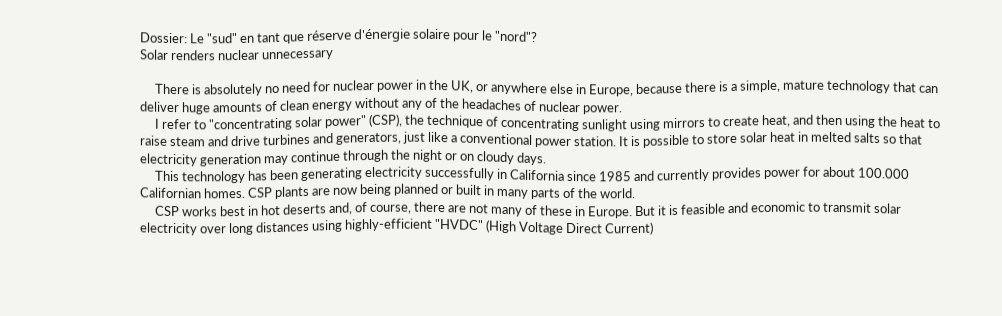Dossier: Le "sud" en tant que réserve d'énergie solaire pour le "nord"?
Solar renders nuclear unnecessary

     There is absolutely no need for nuclear power in the UK, or anywhere else in Europe, because there is a simple, mature technology that can deliver huge amounts of clean energy without any of the headaches of nuclear power.
     I refer to "concentrating solar power" (CSP), the technique of concentrating sunlight using mirrors to create heat, and then using the heat to raise steam and drive turbines and generators, just like a conventional power station. It is possible to store solar heat in melted salts so that electricity generation may continue through the night or on cloudy days.
     This technology has been generating electricity successfully in California since 1985 and currently provides power for about 100.000 Californian homes. CSP plants are now being planned or built in many parts of the world.
     CSP works best in hot deserts and, of course, there are not many of these in Europe. But it is feasible and economic to transmit solar electricity over long distances using highly-efficient "HVDC" (High Voltage Direct Current)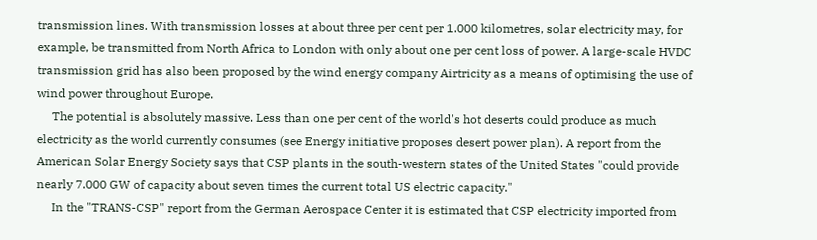transmission lines. With transmission losses at about three per cent per 1.000 kilometres, solar electricity may, for example, be transmitted from North Africa to London with only about one per cent loss of power. A large-scale HVDC transmission grid has also been proposed by the wind energy company Airtricity as a means of optimising the use of wind power throughout Europe.
     The potential is absolutely massive. Less than one per cent of the world's hot deserts could produce as much electricity as the world currently consumes (see Energy initiative proposes desert power plan). A report from the American Solar Energy Society says that CSP plants in the south-western states of the United States "could provide nearly 7.000 GW of capacity about seven times the current total US electric capacity."
     In the "TRANS-CSP" report from the German Aerospace Center it is estimated that CSP electricity imported from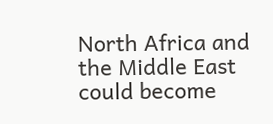North Africa and the Middle East could become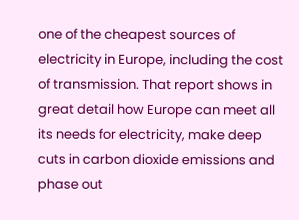one of the cheapest sources of electricity in Europe, including the cost of transmission. That report shows in great detail how Europe can meet all its needs for electricity, make deep cuts in carbon dioxide emissions and phase out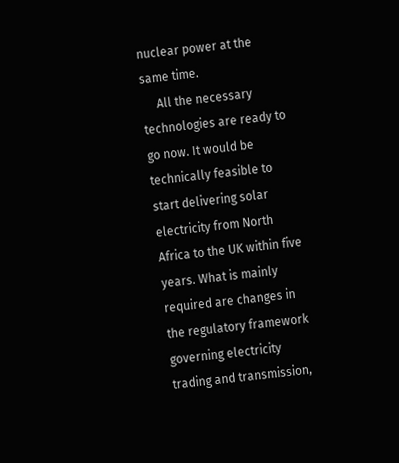nuclear power at the same time.
     All the necessary technologies are ready to go now. It would be technically feasible to start delivering solar electricity from North Africa to the UK within five years. What is mainly required are changes in the regulatory framework governing electricity trading and transmission,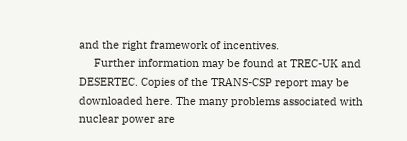and the right framework of incentives.
     Further information may be found at TREC-UK and DESERTEC. Copies of the TRANS-CSP report may be downloaded here. The many problems associated with nuclear power are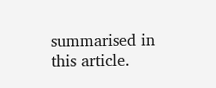summarised in this article.